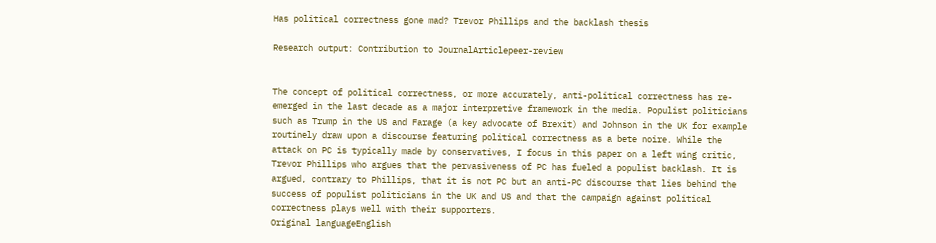Has political correctness gone mad? Trevor Phillips and the backlash thesis

Research output: Contribution to JournalArticlepeer-review


The concept of political correctness, or more accurately, anti-political correctness has re-emerged in the last decade as a major interpretive framework in the media. Populist politicians such as Trump in the US and Farage (a key advocate of Brexit) and Johnson in the UK for example routinely draw upon a discourse featuring political correctness as a bete noire. While the attack on PC is typically made by conservatives, I focus in this paper on a left wing critic, Trevor Phillips who argues that the pervasiveness of PC has fueled a populist backlash. It is argued, contrary to Phillips, that it is not PC but an anti-PC discourse that lies behind the success of populist politicians in the UK and US and that the campaign against political correctness plays well with their supporters.
Original languageEnglish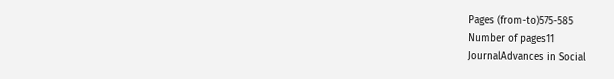Pages (from-to)575-585
Number of pages11
JournalAdvances in Social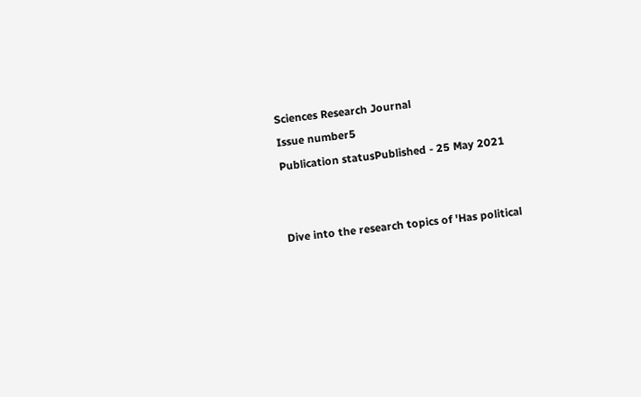Sciences Research Journal
Issue number5
Publication statusPublished - 25 May 2021


Dive into the research topics of 'Has political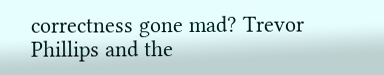correctness gone mad? Trevor Phillips and the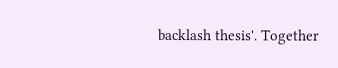backlash thesis'. Together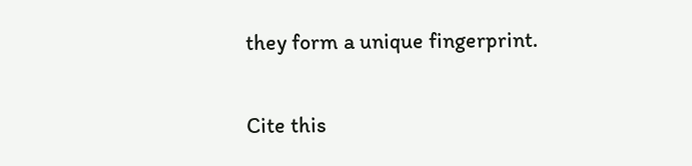they form a unique fingerprint.

Cite this